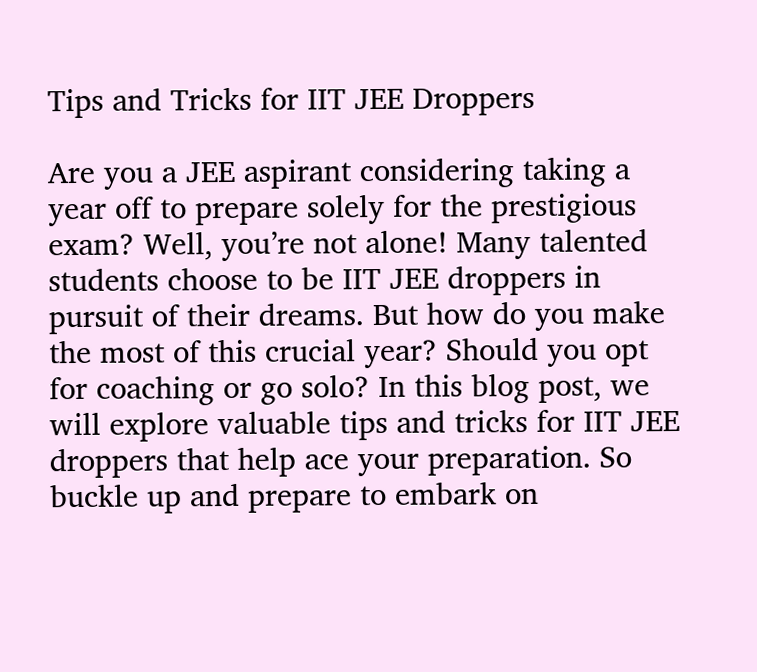Tips and Tricks for IIT JEE Droppers

Are you a JEE aspirant considering taking a year off to prepare solely for the prestigious exam? Well, you’re not alone! Many talented students choose to be IIT JEE droppers in pursuit of their dreams. But how do you make the most of this crucial year? Should you opt for coaching or go solo? In this blog post, we will explore valuable tips and tricks for IIT JEE droppers that help ace your preparation. So buckle up and prepare to embark on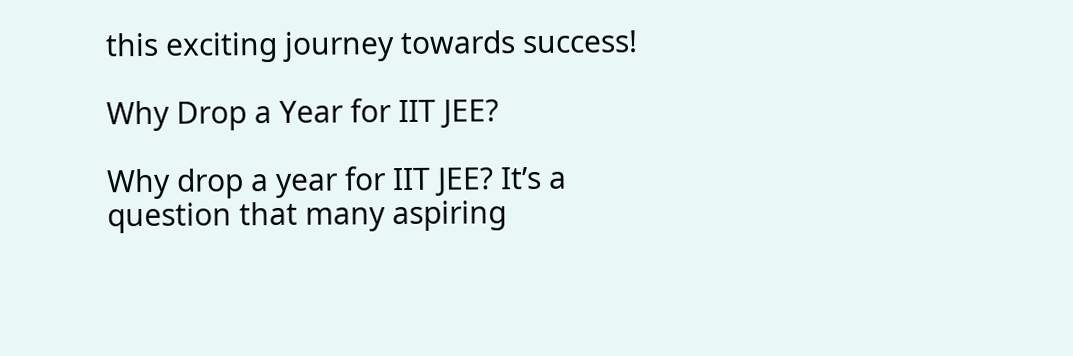this exciting journey towards success!

Why Drop a Year for IIT JEE?

Why drop a year for IIT JEE? It’s a question that many aspiring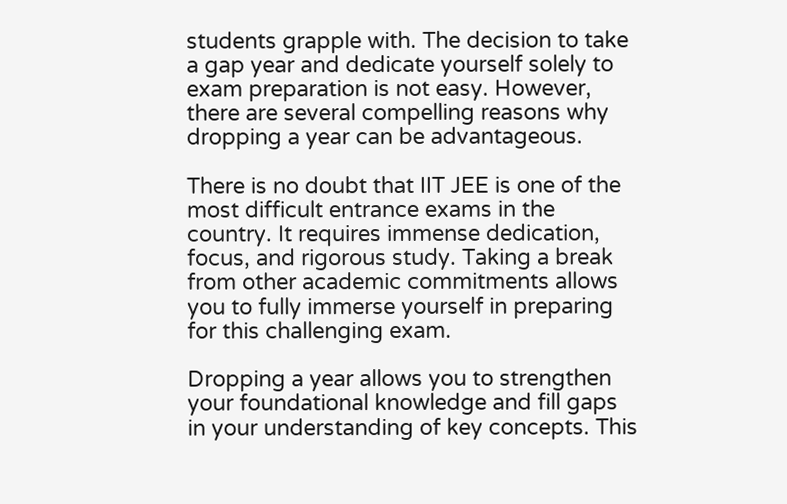students grapple with. The decision to take a gap year and dedicate yourself solely to exam preparation is not easy. However, there are several compelling reasons why dropping a year can be advantageous.

There is no doubt that IIT JEE is one of the most difficult entrance exams in the country. It requires immense dedication, focus, and rigorous study. Taking a break from other academic commitments allows you to fully immerse yourself in preparing for this challenging exam.

Dropping a year allows you to strengthen your foundational knowledge and fill gaps in your understanding of key concepts. This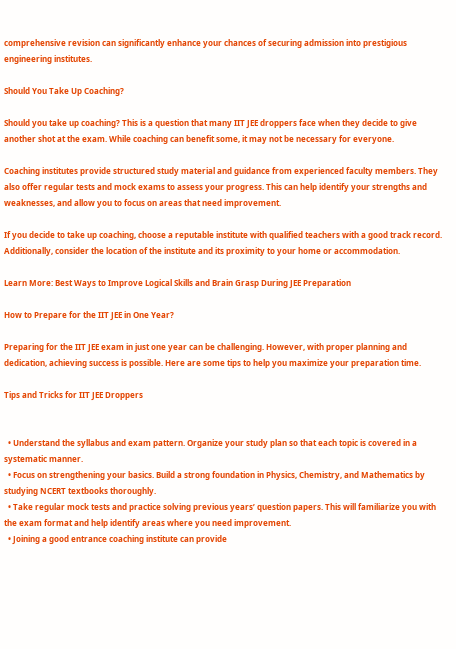comprehensive revision can significantly enhance your chances of securing admission into prestigious engineering institutes.

Should You Take Up Coaching?

Should you take up coaching? This is a question that many IIT JEE droppers face when they decide to give another shot at the exam. While coaching can benefit some, it may not be necessary for everyone.

Coaching institutes provide structured study material and guidance from experienced faculty members. They also offer regular tests and mock exams to assess your progress. This can help identify your strengths and weaknesses, and allow you to focus on areas that need improvement.

If you decide to take up coaching, choose a reputable institute with qualified teachers with a good track record. Additionally, consider the location of the institute and its proximity to your home or accommodation.

Learn More: Best Ways to Improve Logical Skills and Brain Grasp During JEE Preparation

How to Prepare for the IIT JEE in One Year?

Preparing for the IIT JEE exam in just one year can be challenging. However, with proper planning and dedication, achieving success is possible. Here are some tips to help you maximize your preparation time.

Tips and Tricks for IIT JEE Droppers


  • Understand the syllabus and exam pattern. Organize your study plan so that each topic is covered in a systematic manner.
  • Focus on strengthening your basics. Build a strong foundation in Physics, Chemistry, and Mathematics by studying NCERT textbooks thoroughly.
  • Take regular mock tests and practice solving previous years’ question papers. This will familiarize you with the exam format and help identify areas where you need improvement.
  • Joining a good entrance coaching institute can provide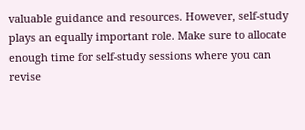valuable guidance and resources. However, self-study plays an equally important role. Make sure to allocate enough time for self-study sessions where you can revise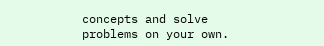concepts and solve problems on your own.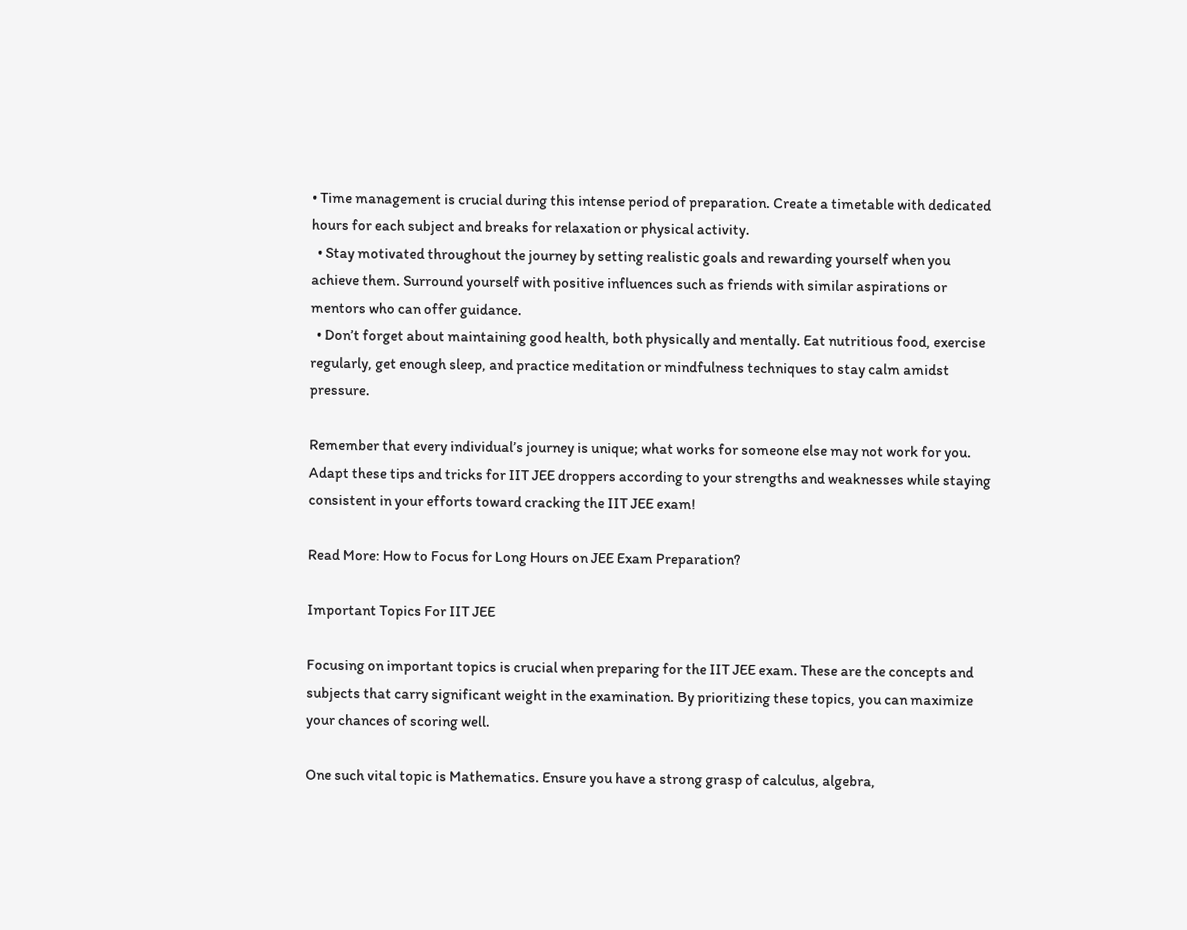• Time management is crucial during this intense period of preparation. Create a timetable with dedicated hours for each subject and breaks for relaxation or physical activity.
  • Stay motivated throughout the journey by setting realistic goals and rewarding yourself when you achieve them. Surround yourself with positive influences such as friends with similar aspirations or mentors who can offer guidance.
  • Don’t forget about maintaining good health, both physically and mentally. Eat nutritious food, exercise regularly, get enough sleep, and practice meditation or mindfulness techniques to stay calm amidst pressure.

Remember that every individual’s journey is unique; what works for someone else may not work for you. Adapt these tips and tricks for IIT JEE droppers according to your strengths and weaknesses while staying consistent in your efforts toward cracking the IIT JEE exam!

Read More: How to Focus for Long Hours on JEE Exam Preparation?

Important Topics For IIT JEE

Focusing on important topics is crucial when preparing for the IIT JEE exam. These are the concepts and subjects that carry significant weight in the examination. By prioritizing these topics, you can maximize your chances of scoring well.

One such vital topic is Mathematics. Ensure you have a strong grasp of calculus, algebra,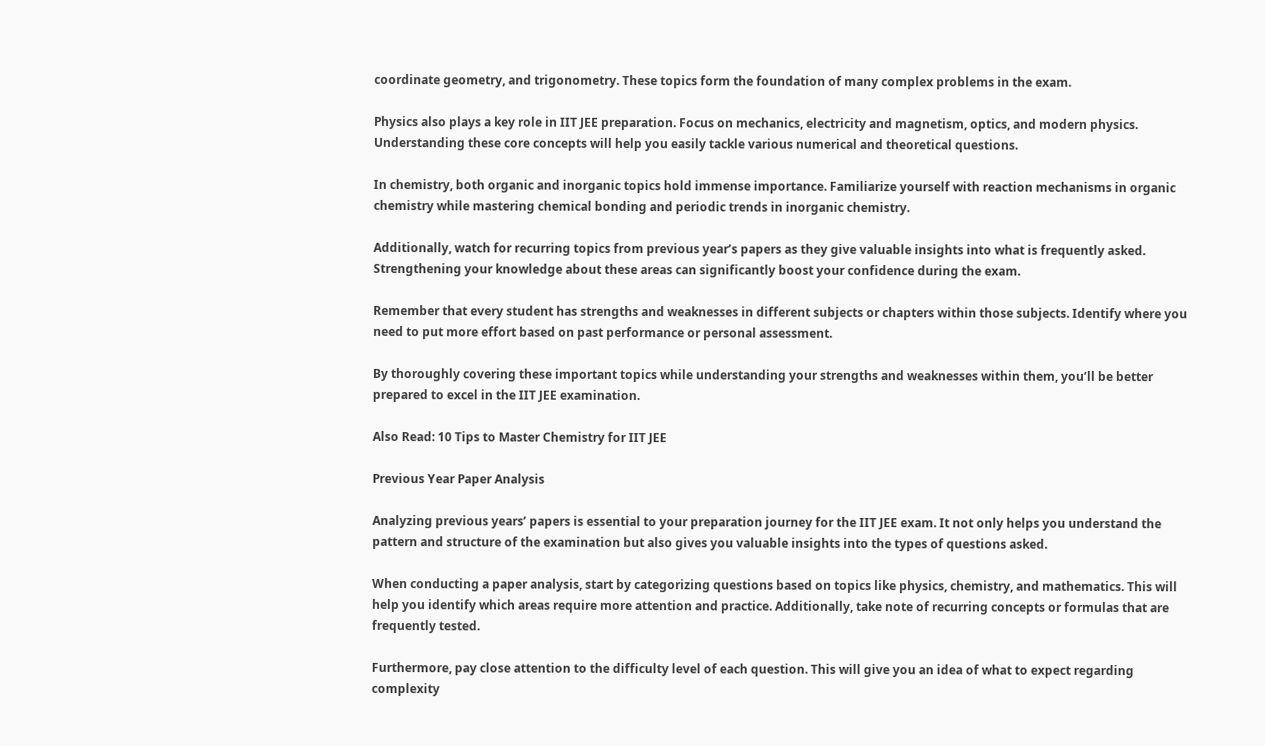coordinate geometry, and trigonometry. These topics form the foundation of many complex problems in the exam.

Physics also plays a key role in IIT JEE preparation. Focus on mechanics, electricity and magnetism, optics, and modern physics. Understanding these core concepts will help you easily tackle various numerical and theoretical questions.

In chemistry, both organic and inorganic topics hold immense importance. Familiarize yourself with reaction mechanisms in organic chemistry while mastering chemical bonding and periodic trends in inorganic chemistry.

Additionally, watch for recurring topics from previous year’s papers as they give valuable insights into what is frequently asked. Strengthening your knowledge about these areas can significantly boost your confidence during the exam.

Remember that every student has strengths and weaknesses in different subjects or chapters within those subjects. Identify where you need to put more effort based on past performance or personal assessment.

By thoroughly covering these important topics while understanding your strengths and weaknesses within them, you’ll be better prepared to excel in the IIT JEE examination.

Also Read: 10 Tips to Master Chemistry for IIT JEE

Previous Year Paper Analysis

Analyzing previous years’ papers is essential to your preparation journey for the IIT JEE exam. It not only helps you understand the pattern and structure of the examination but also gives you valuable insights into the types of questions asked.

When conducting a paper analysis, start by categorizing questions based on topics like physics, chemistry, and mathematics. This will help you identify which areas require more attention and practice. Additionally, take note of recurring concepts or formulas that are frequently tested.

Furthermore, pay close attention to the difficulty level of each question. This will give you an idea of what to expect regarding complexity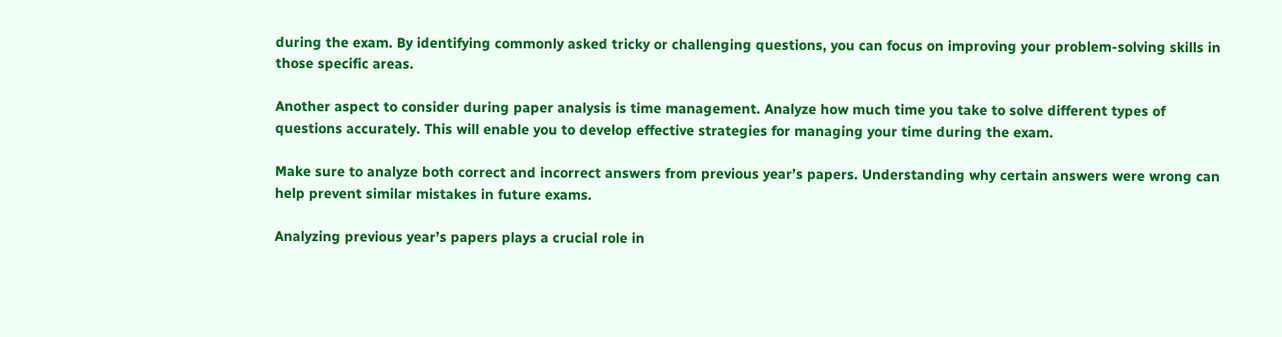during the exam. By identifying commonly asked tricky or challenging questions, you can focus on improving your problem-solving skills in those specific areas.

Another aspect to consider during paper analysis is time management. Analyze how much time you take to solve different types of questions accurately. This will enable you to develop effective strategies for managing your time during the exam.

Make sure to analyze both correct and incorrect answers from previous year’s papers. Understanding why certain answers were wrong can help prevent similar mistakes in future exams.

Analyzing previous year’s papers plays a crucial role in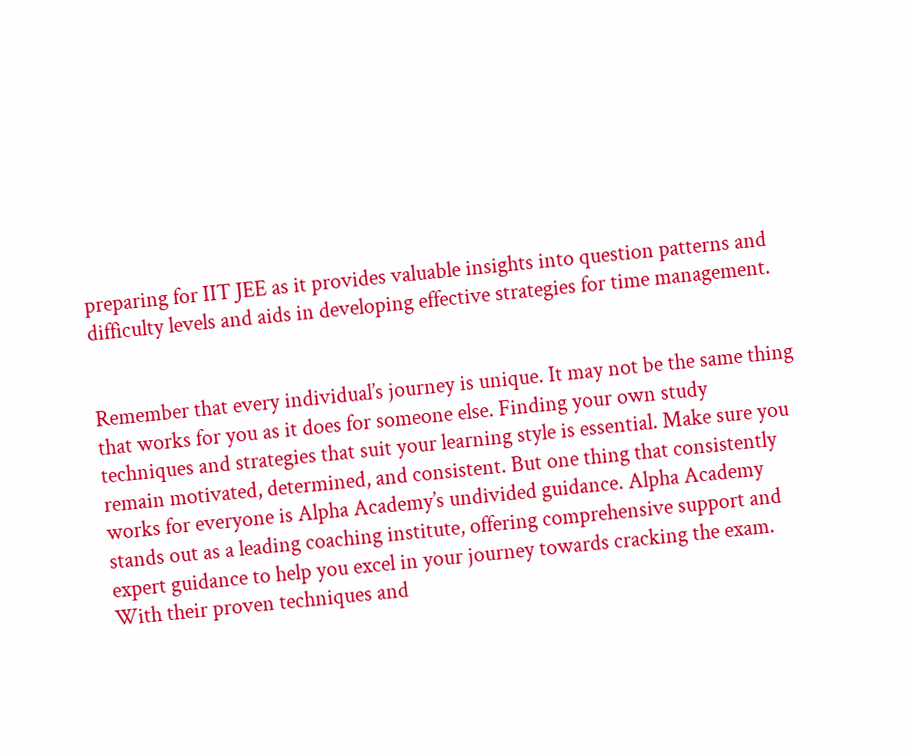preparing for IIT JEE as it provides valuable insights into question patterns and difficulty levels and aids in developing effective strategies for time management.


Remember that every individual’s journey is unique. It may not be the same thing that works for you as it does for someone else. Finding your own study techniques and strategies that suit your learning style is essential. Make sure you remain motivated, determined, and consistent. But one thing that consistently works for everyone is Alpha Academy’s undivided guidance. Alpha Academy stands out as a leading coaching institute, offering comprehensive support and expert guidance to help you excel in your journey towards cracking the exam. With their proven techniques and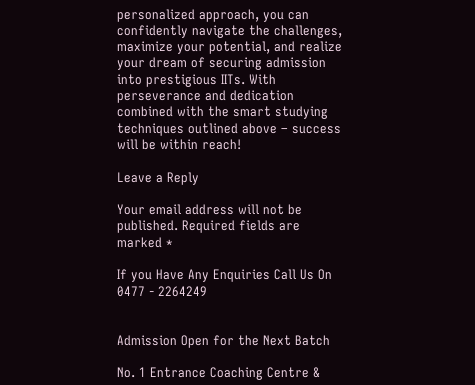personalized approach, you can confidently navigate the challenges, maximize your potential, and realize your dream of securing admission into prestigious IITs. With perseverance and dedication combined with the smart studying techniques outlined above – success will be within reach!

Leave a Reply

Your email address will not be published. Required fields are marked *

If you Have Any Enquiries Call Us On 0477 - 2264249


Admission Open for the Next Batch

No. 1 Entrance Coaching Centre &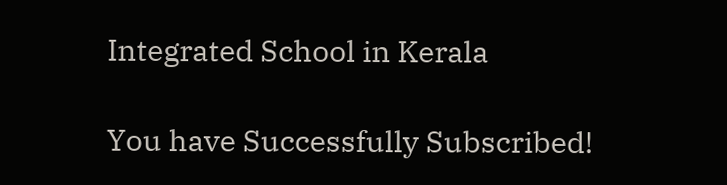Integrated School in Kerala

You have Successfully Subscribed!